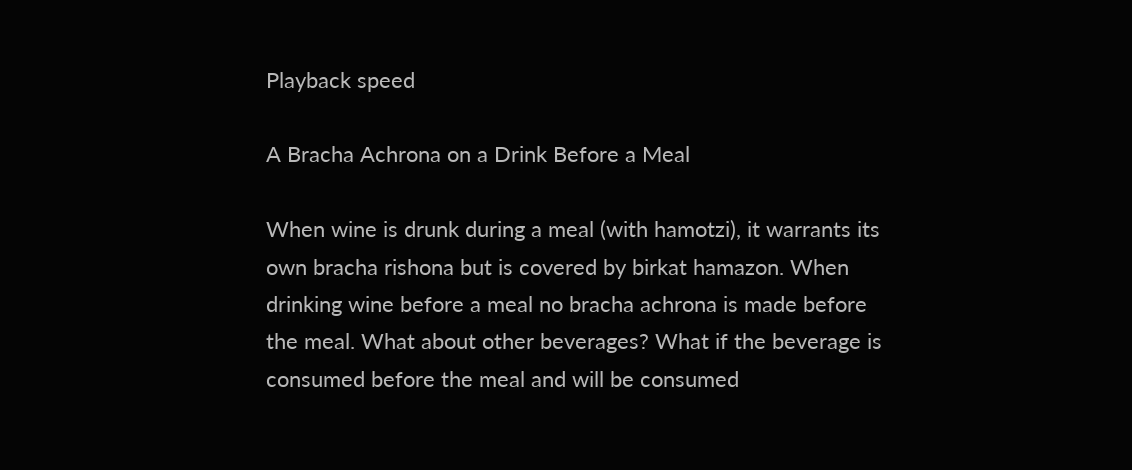Playback speed

A Bracha Achrona on a Drink Before a Meal

When wine is drunk during a meal (with hamotzi), it warrants its own bracha rishona but is covered by birkat hamazon. When drinking wine before a meal no bracha achrona is made before the meal. What about other beverages? What if the beverage is consumed before the meal and will be consumed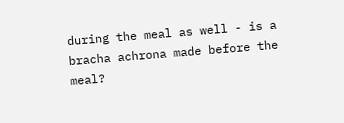during the meal as well - is a bracha achrona made before the meal?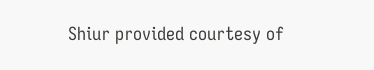Shiur provided courtesy of